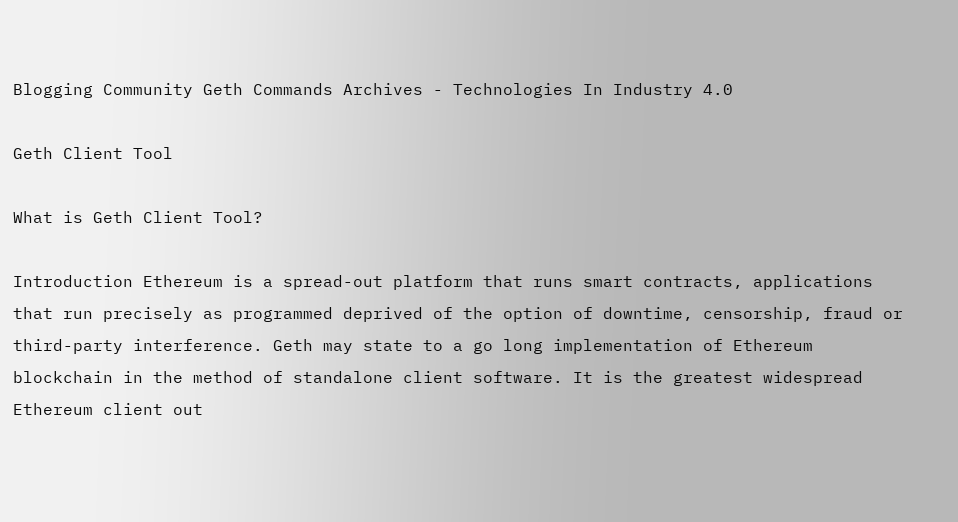Blogging Community Geth Commands Archives - Technologies In Industry 4.0

Geth Client Tool

What is Geth Client Tool?

Introduction Ethereum is a spread-out platform that runs smart contracts, applications that run precisely as programmed deprived of the option of downtime, censorship, fraud or third-party interference. Geth may state to a go long implementation of Ethereum blockchain in the method of standalone client software. It is the greatest widespread Ethereum client out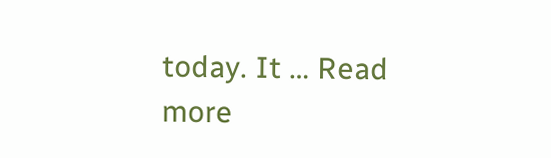today. It … Read more